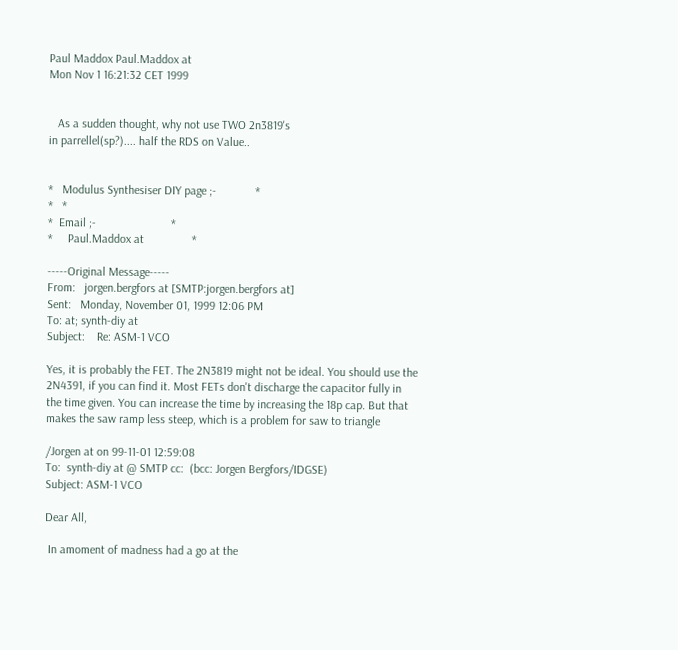Paul Maddox Paul.Maddox at
Mon Nov 1 16:21:32 CET 1999


   As a sudden thought, why not use TWO 2n3819's
in parrellel(sp?).... half the RDS on Value..


*   Modulus Synthesiser DIY page ;-             *
*   *
*  Email ;-                         *
*     Paul.Maddox at                *

-----Original Message-----
From:   jorgen.bergfors at [SMTP:jorgen.bergfors at]
Sent:   Monday, November 01, 1999 12:06 PM
To: at; synth-diy at
Subject:    Re: ASM-1 VCO

Yes, it is probably the FET. The 2N3819 might not be ideal. You should use the
2N4391, if you can find it. Most FETs don't discharge the capacitor fully in
the time given. You can increase the time by increasing the 18p cap. But that
makes the saw ramp less steep, which is a problem for saw to triangle

/Jorgen at on 99-11-01 12:59:08
To:  synth-diy at @ SMTP cc:  (bcc: Jorgen Bergfors/IDGSE)
Subject: ASM-1 VCO

Dear All,

 In amoment of madness had a go at the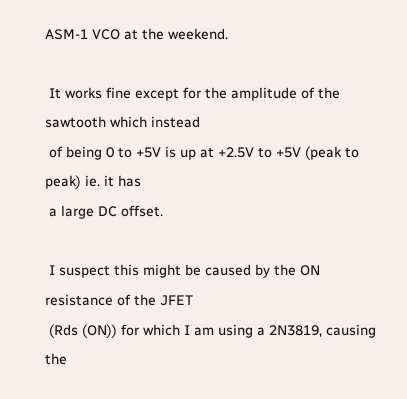ASM-1 VCO at the weekend.

 It works fine except for the amplitude of the sawtooth which instead
 of being 0 to +5V is up at +2.5V to +5V (peak to peak) ie. it has
 a large DC offset.

 I suspect this might be caused by the ON resistance of the JFET
 (Rds (ON)) for which I am using a 2N3819, causing the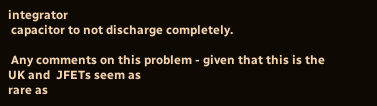integrator
 capacitor to not discharge completely.

 Any comments on this problem - given that this is the UK and  JFETs seem as
rare as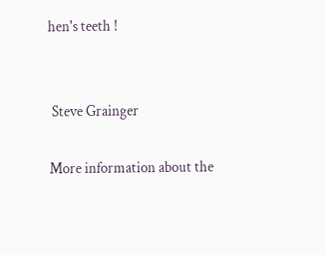hen's teeth !


 Steve Grainger

More information about the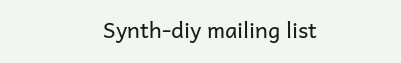Synth-diy mailing list